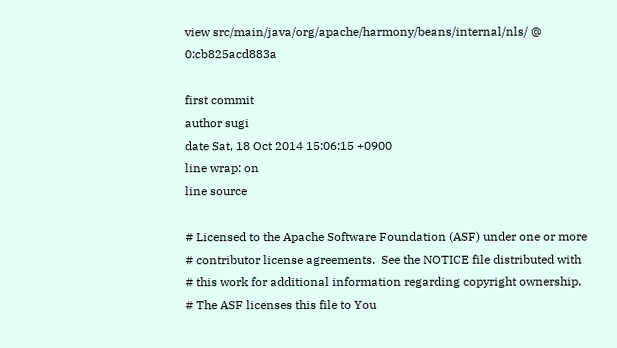view src/main/java/org/apache/harmony/beans/internal/nls/ @ 0:cb825acd883a

first commit
author sugi
date Sat, 18 Oct 2014 15:06:15 +0900
line wrap: on
line source

# Licensed to the Apache Software Foundation (ASF) under one or more
# contributor license agreements.  See the NOTICE file distributed with
# this work for additional information regarding copyright ownership.
# The ASF licenses this file to You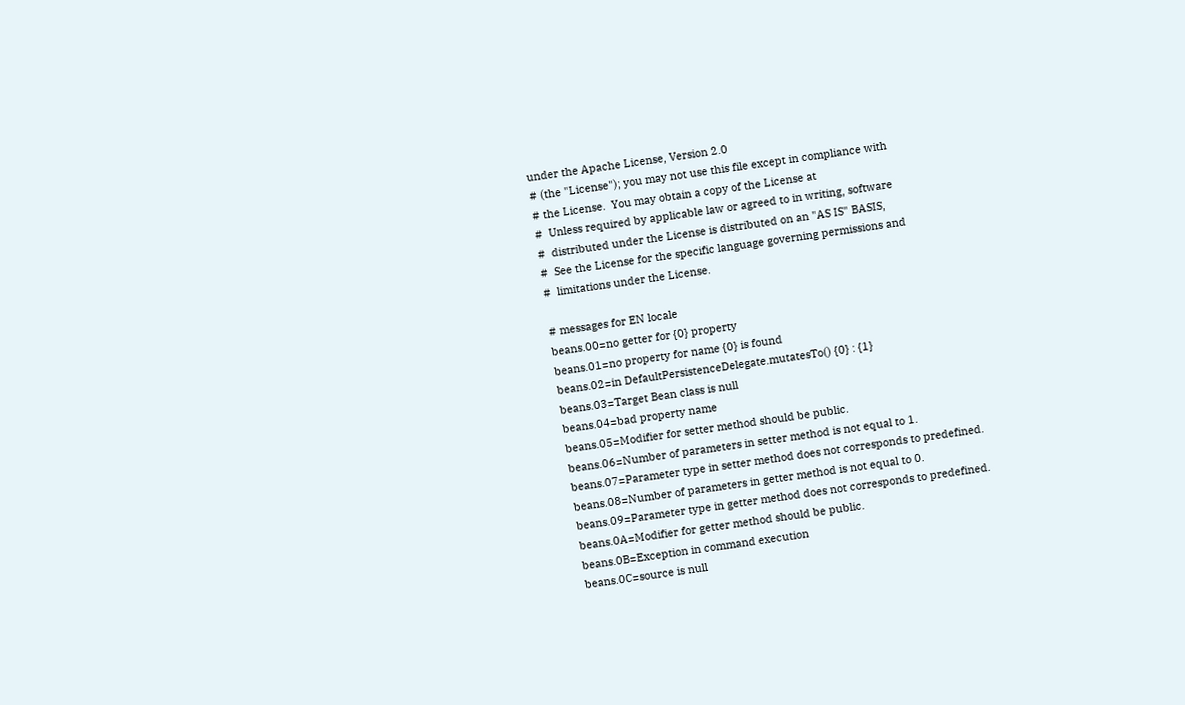under the Apache License, Version 2.0
# (the "License"); you may not use this file except in compliance with
# the License.  You may obtain a copy of the License at
#  Unless required by applicable law or agreed to in writing, software
#  distributed under the License is distributed on an "AS IS" BASIS,
#  See the License for the specific language governing permissions and
#  limitations under the License.

# messages for EN locale
beans.00=no getter for {0} property
beans.01=no property for name {0} is found
beans.02=in DefaultPersistenceDelegate.mutatesTo() {0} : {1}
beans.03=Target Bean class is null
beans.04=bad property name
beans.05=Modifier for setter method should be public.
beans.06=Number of parameters in setter method is not equal to 1.
beans.07=Parameter type in setter method does not corresponds to predefined.
beans.08=Number of parameters in getter method is not equal to 0.
beans.09=Parameter type in getter method does not corresponds to predefined.
beans.0A=Modifier for getter method should be public.
beans.0B=Exception in command execution
beans.0C=source is null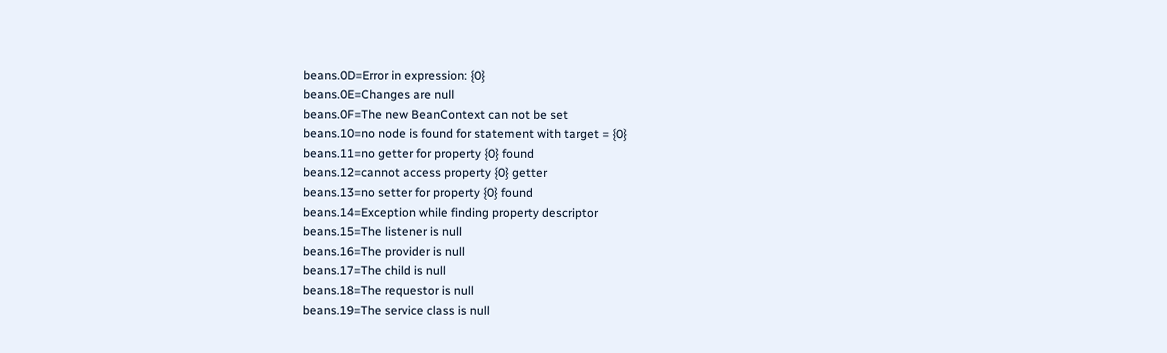beans.0D=Error in expression: {0}
beans.0E=Changes are null
beans.0F=The new BeanContext can not be set
beans.10=no node is found for statement with target = {0}
beans.11=no getter for property {0} found
beans.12=cannot access property {0} getter
beans.13=no setter for property {0} found
beans.14=Exception while finding property descriptor
beans.15=The listener is null
beans.16=The provider is null
beans.17=The child is null
beans.18=The requestor is null
beans.19=The service class is null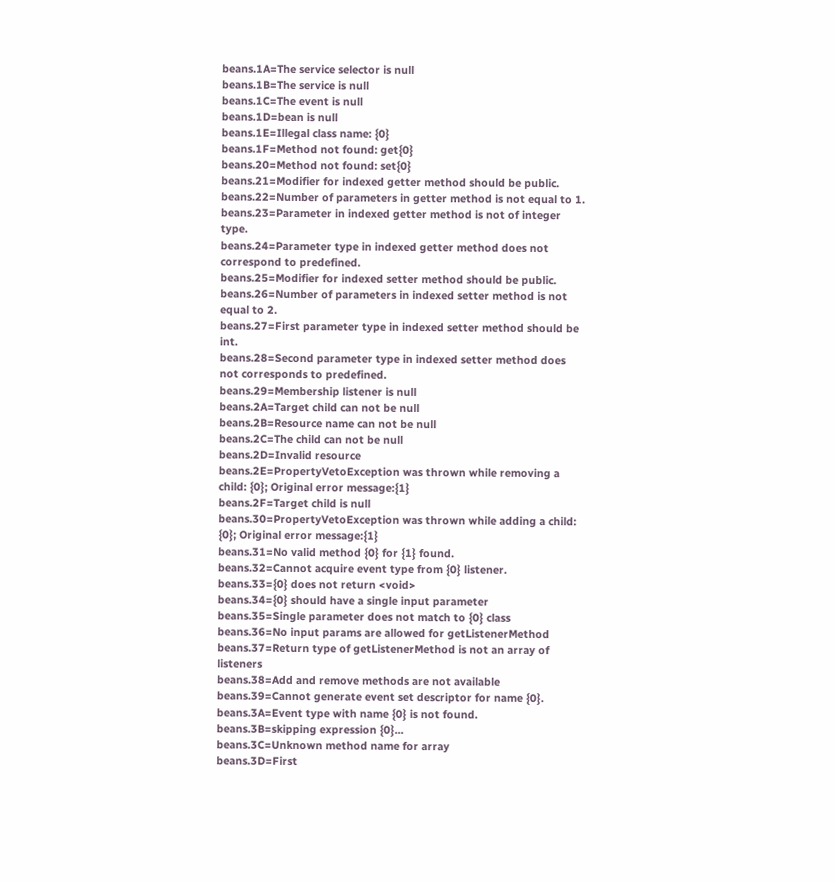beans.1A=The service selector is null
beans.1B=The service is null
beans.1C=The event is null
beans.1D=bean is null
beans.1E=Illegal class name: {0}
beans.1F=Method not found: get{0}
beans.20=Method not found: set{0}
beans.21=Modifier for indexed getter method should be public.
beans.22=Number of parameters in getter method is not equal to 1.
beans.23=Parameter in indexed getter method is not of integer type.
beans.24=Parameter type in indexed getter method does not correspond to predefined.
beans.25=Modifier for indexed setter method should be public.
beans.26=Number of parameters in indexed setter method is not equal to 2.
beans.27=First parameter type in indexed setter method should be int.
beans.28=Second parameter type in indexed setter method does not corresponds to predefined.
beans.29=Membership listener is null
beans.2A=Target child can not be null
beans.2B=Resource name can not be null
beans.2C=The child can not be null
beans.2D=Invalid resource
beans.2E=PropertyVetoException was thrown while removing a child: {0}; Original error message:{1}
beans.2F=Target child is null
beans.30=PropertyVetoException was thrown while adding a child: {0}; Original error message:{1}
beans.31=No valid method {0} for {1} found.
beans.32=Cannot acquire event type from {0} listener.
beans.33={0} does not return <void>
beans.34={0} should have a single input parameter
beans.35=Single parameter does not match to {0} class
beans.36=No input params are allowed for getListenerMethod
beans.37=Return type of getListenerMethod is not an array of listeners
beans.38=Add and remove methods are not available
beans.39=Cannot generate event set descriptor for name {0}.
beans.3A=Event type with name {0} is not found.
beans.3B=skipping expression {0}...
beans.3C=Unknown method name for array
beans.3D=First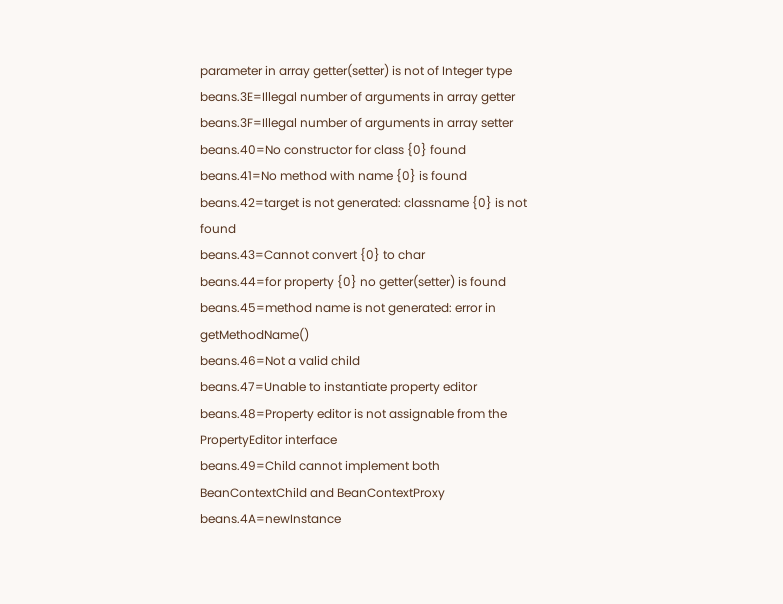parameter in array getter(setter) is not of Integer type
beans.3E=Illegal number of arguments in array getter
beans.3F=Illegal number of arguments in array setter
beans.40=No constructor for class {0} found
beans.41=No method with name {0} is found
beans.42=target is not generated: classname {0} is not found
beans.43=Cannot convert {0} to char
beans.44=for property {0} no getter(setter) is found
beans.45=method name is not generated: error in getMethodName()
beans.46=Not a valid child
beans.47=Unable to instantiate property editor
beans.48=Property editor is not assignable from the PropertyEditor interface
beans.49=Child cannot implement both BeanContextChild and BeanContextProxy
beans.4A=newInstance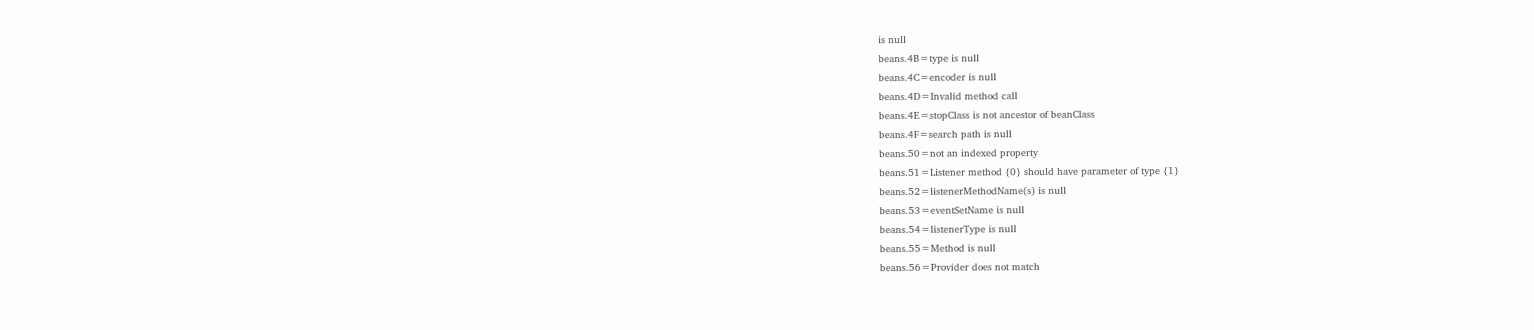is null
beans.4B=type is null
beans.4C=encoder is null
beans.4D=Invalid method call
beans.4E=stopClass is not ancestor of beanClass
beans.4F=search path is null
beans.50=not an indexed property
beans.51=Listener method {0} should have parameter of type {1}
beans.52=listenerMethodName(s) is null
beans.53=eventSetName is null
beans.54=listenerType is null
beans.55=Method is null
beans.56=Provider does not match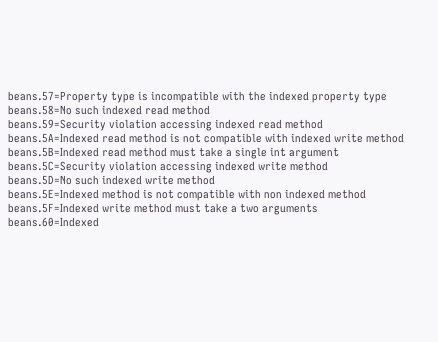beans.57=Property type is incompatible with the indexed property type
beans.58=No such indexed read method
beans.59=Security violation accessing indexed read method
beans.5A=Indexed read method is not compatible with indexed write method
beans.5B=Indexed read method must take a single int argument
beans.5C=Security violation accessing indexed write method
beans.5D=No such indexed write method
beans.5E=Indexed method is not compatible with non indexed method
beans.5F=Indexed write method must take a two arguments
beans.60=Indexed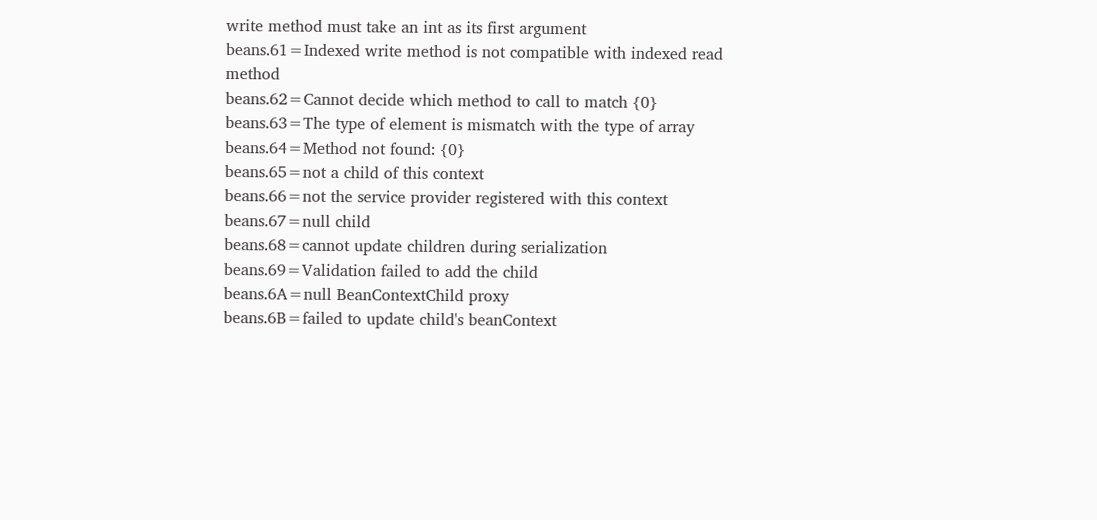write method must take an int as its first argument
beans.61=Indexed write method is not compatible with indexed read method
beans.62=Cannot decide which method to call to match {0}
beans.63=The type of element is mismatch with the type of array
beans.64=Method not found: {0}
beans.65=not a child of this context
beans.66=not the service provider registered with this context
beans.67=null child
beans.68=cannot update children during serialization
beans.69=Validation failed to add the child
beans.6A=null BeanContextChild proxy
beans.6B=failed to update child's beanContext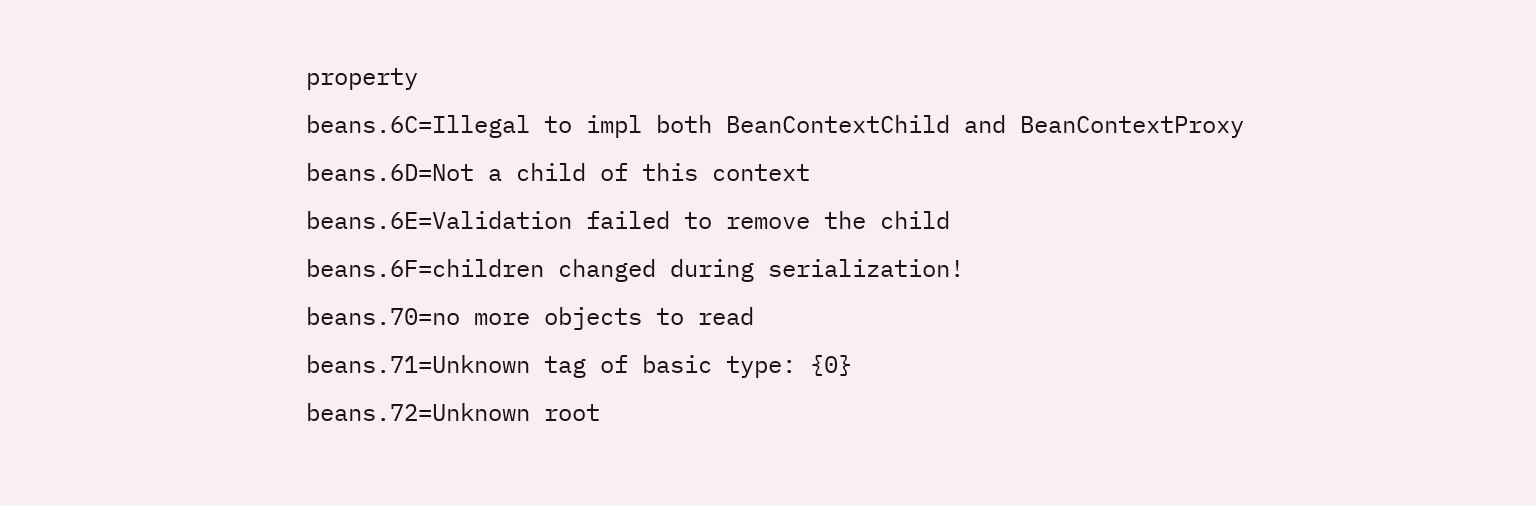property
beans.6C=Illegal to impl both BeanContextChild and BeanContextProxy
beans.6D=Not a child of this context
beans.6E=Validation failed to remove the child
beans.6F=children changed during serialization!
beans.70=no more objects to read
beans.71=Unknown tag of basic type: {0}
beans.72=Unknown root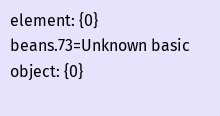element: {0}
beans.73=Unknown basic object: {0}